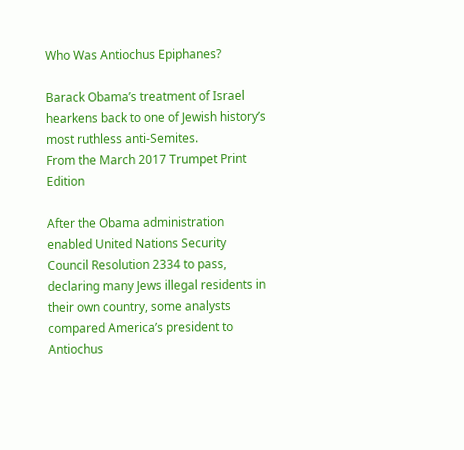Who Was Antiochus Epiphanes?

Barack Obama’s treatment of Israel hearkens back to one of Jewish history’s most ruthless anti-Semites.
From the March 2017 Trumpet Print Edition

After the Obama administration enabled United Nations Security Council Resolution 2334 to pass, declaring many Jews illegal residents in their own country, some analysts compared America’s president to Antiochus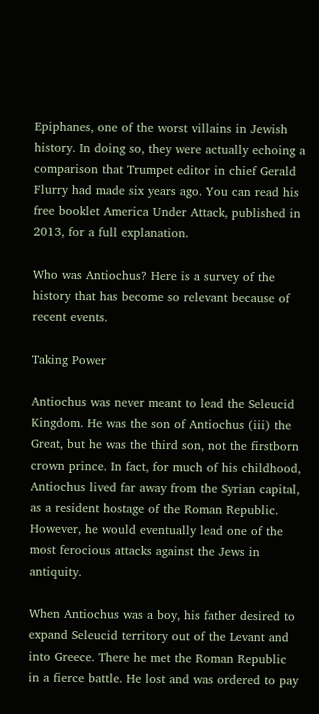Epiphanes, one of the worst villains in Jewish history. In doing so, they were actually echoing a comparison that Trumpet editor in chief Gerald Flurry had made six years ago. You can read his free booklet America Under Attack, published in 2013, for a full explanation.

Who was Antiochus? Here is a survey of the history that has become so relevant because of recent events.

Taking Power

Antiochus was never meant to lead the Seleucid Kingdom. He was the son of Antiochus (iii) the Great, but he was the third son, not the firstborn crown prince. In fact, for much of his childhood, Antiochus lived far away from the Syrian capital, as a resident hostage of the Roman Republic. However, he would eventually lead one of the most ferocious attacks against the Jews in antiquity.

When Antiochus was a boy, his father desired to expand Seleucid territory out of the Levant and into Greece. There he met the Roman Republic in a fierce battle. He lost and was ordered to pay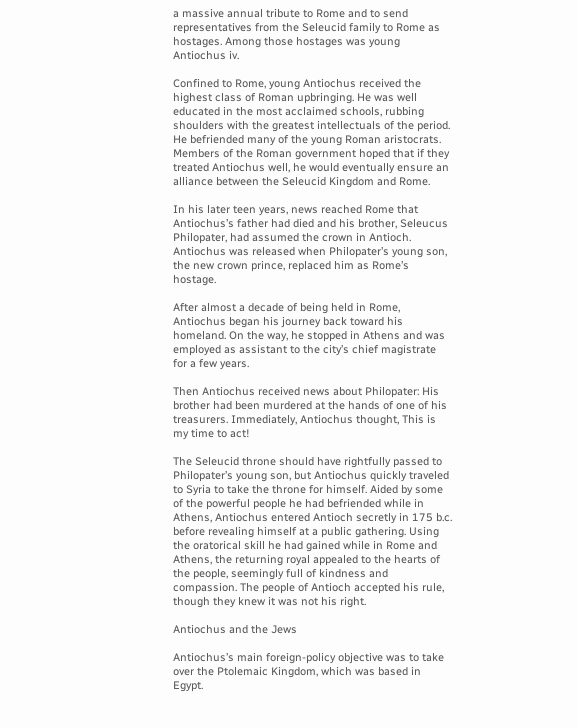a massive annual tribute to Rome and to send representatives from the Seleucid family to Rome as hostages. Among those hostages was young Antiochus iv.

Confined to Rome, young Antiochus received the highest class of Roman upbringing. He was well educated in the most acclaimed schools, rubbing shoulders with the greatest intellectuals of the period. He befriended many of the young Roman aristocrats. Members of the Roman government hoped that if they treated Antiochus well, he would eventually ensure an alliance between the Seleucid Kingdom and Rome.

In his later teen years, news reached Rome that Antiochus’s father had died and his brother, Seleucus Philopater, had assumed the crown in Antioch. Antiochus was released when Philopater’s young son, the new crown prince, replaced him as Rome’s hostage.

After almost a decade of being held in Rome, Antiochus began his journey back toward his homeland. On the way, he stopped in Athens and was employed as assistant to the city’s chief magistrate for a few years.

Then Antiochus received news about Philopater: His brother had been murdered at the hands of one of his treasurers. Immediately, Antiochus thought, This is my time to act!

The Seleucid throne should have rightfully passed to Philopater’s young son, but Antiochus quickly traveled to Syria to take the throne for himself. Aided by some of the powerful people he had befriended while in Athens, Antiochus entered Antioch secretly in 175 b.c. before revealing himself at a public gathering. Using the oratorical skill he had gained while in Rome and Athens, the returning royal appealed to the hearts of the people, seemingly full of kindness and compassion. The people of Antioch accepted his rule, though they knew it was not his right.

Antiochus and the Jews

Antiochus’s main foreign-policy objective was to take over the Ptolemaic Kingdom, which was based in Egypt.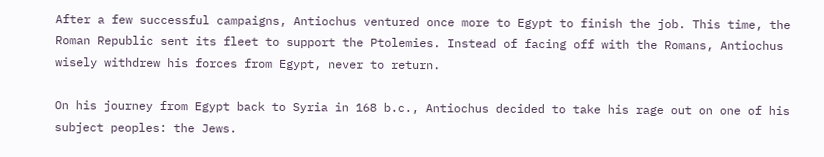After a few successful campaigns, Antiochus ventured once more to Egypt to finish the job. This time, the Roman Republic sent its fleet to support the Ptolemies. Instead of facing off with the Romans, Antiochus wisely withdrew his forces from Egypt, never to return.

On his journey from Egypt back to Syria in 168 b.c., Antiochus decided to take his rage out on one of his subject peoples: the Jews.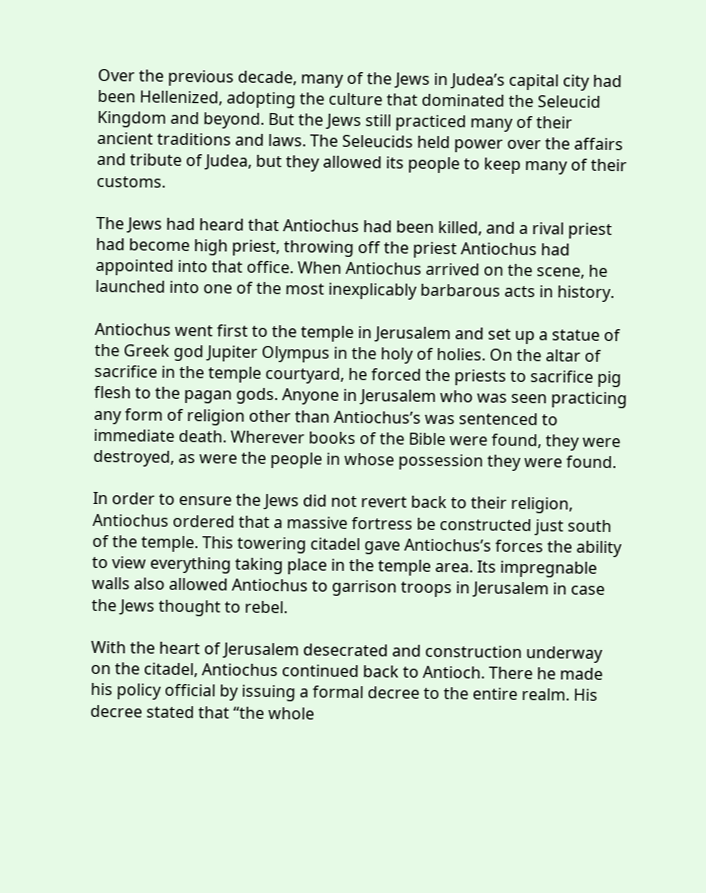Over the previous decade, many of the Jews in Judea’s capital city had been Hellenized, adopting the culture that dominated the Seleucid Kingdom and beyond. But the Jews still practiced many of their ancient traditions and laws. The Seleucids held power over the affairs and tribute of Judea, but they allowed its people to keep many of their customs.

The Jews had heard that Antiochus had been killed, and a rival priest had become high priest, throwing off the priest Antiochus had appointed into that office. When Antiochus arrived on the scene, he launched into one of the most inexplicably barbarous acts in history.

Antiochus went first to the temple in Jerusalem and set up a statue of the Greek god Jupiter Olympus in the holy of holies. On the altar of sacrifice in the temple courtyard, he forced the priests to sacrifice pig flesh to the pagan gods. Anyone in Jerusalem who was seen practicing any form of religion other than Antiochus’s was sentenced to immediate death. Wherever books of the Bible were found, they were destroyed, as were the people in whose possession they were found.

In order to ensure the Jews did not revert back to their religion, Antiochus ordered that a massive fortress be constructed just south of the temple. This towering citadel gave Antiochus’s forces the ability to view everything taking place in the temple area. Its impregnable walls also allowed Antiochus to garrison troops in Jerusalem in case the Jews thought to rebel.

With the heart of Jerusalem desecrated and construction underway on the citadel, Antiochus continued back to Antioch. There he made his policy official by issuing a formal decree to the entire realm. His decree stated that “the whole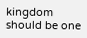kingdom should be one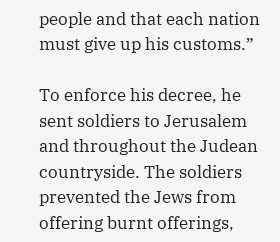people and that each nation must give up his customs.”

To enforce his decree, he sent soldiers to Jerusalem and throughout the Judean countryside. The soldiers prevented the Jews from offering burnt offerings,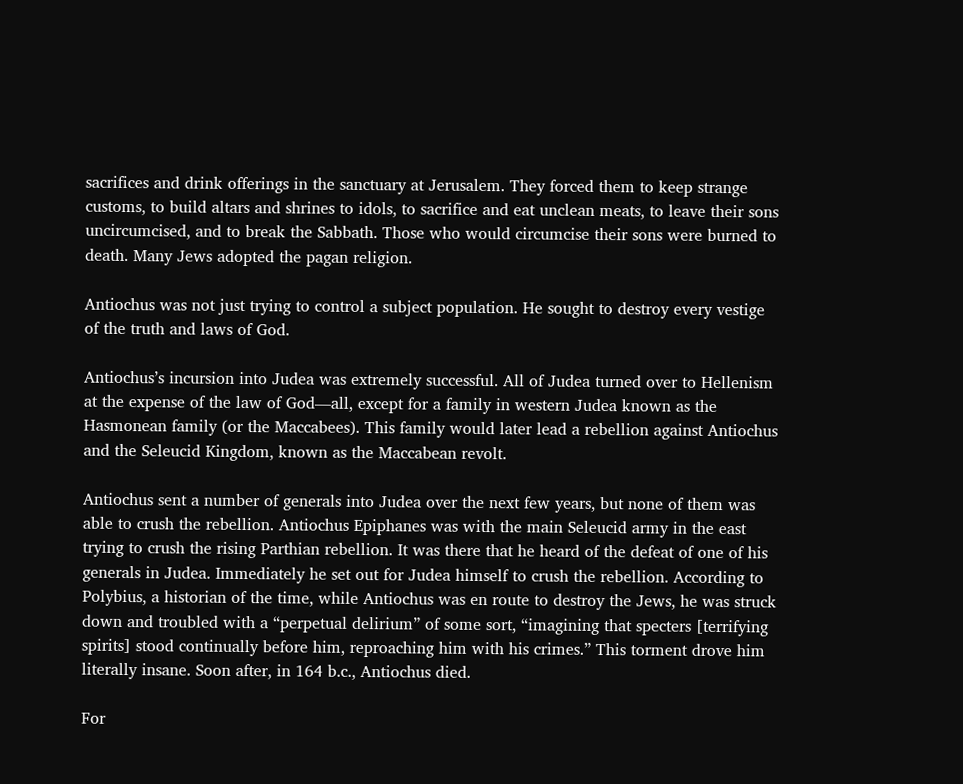sacrifices and drink offerings in the sanctuary at Jerusalem. They forced them to keep strange customs, to build altars and shrines to idols, to sacrifice and eat unclean meats, to leave their sons uncircumcised, and to break the Sabbath. Those who would circumcise their sons were burned to death. Many Jews adopted the pagan religion.

Antiochus was not just trying to control a subject population. He sought to destroy every vestige of the truth and laws of God.

Antiochus’s incursion into Judea was extremely successful. All of Judea turned over to Hellenism at the expense of the law of God—all, except for a family in western Judea known as the Hasmonean family (or the Maccabees). This family would later lead a rebellion against Antiochus and the Seleucid Kingdom, known as the Maccabean revolt.

Antiochus sent a number of generals into Judea over the next few years, but none of them was able to crush the rebellion. Antiochus Epiphanes was with the main Seleucid army in the east trying to crush the rising Parthian rebellion. It was there that he heard of the defeat of one of his generals in Judea. Immediately he set out for Judea himself to crush the rebellion. According to Polybius, a historian of the time, while Antiochus was en route to destroy the Jews, he was struck down and troubled with a “perpetual delirium” of some sort, “imagining that specters [terrifying spirits] stood continually before him, reproaching him with his crimes.” This torment drove him literally insane. Soon after, in 164 b.c., Antiochus died.

For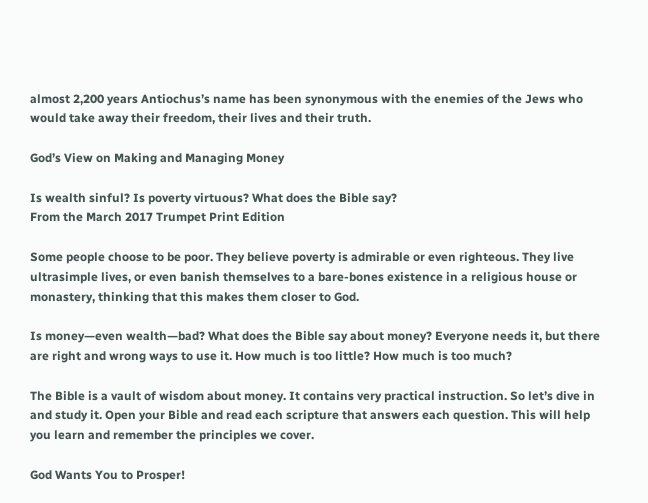almost 2,200 years Antiochus’s name has been synonymous with the enemies of the Jews who would take away their freedom, their lives and their truth.

God’s View on Making and Managing Money

Is wealth sinful? Is poverty virtuous? What does the Bible say?
From the March 2017 Trumpet Print Edition

Some people choose to be poor. They believe poverty is admirable or even righteous. They live ultrasimple lives, or even banish themselves to a bare-bones existence in a religious house or monastery, thinking that this makes them closer to God.

Is money—even wealth—bad? What does the Bible say about money? Everyone needs it, but there are right and wrong ways to use it. How much is too little? How much is too much?

The Bible is a vault of wisdom about money. It contains very practical instruction. So let’s dive in and study it. Open your Bible and read each scripture that answers each question. This will help you learn and remember the principles we cover.

God Wants You to Prosper!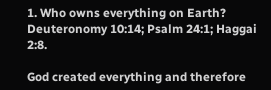1. Who owns everything on Earth? Deuteronomy 10:14; Psalm 24:1; Haggai 2:8.

God created everything and therefore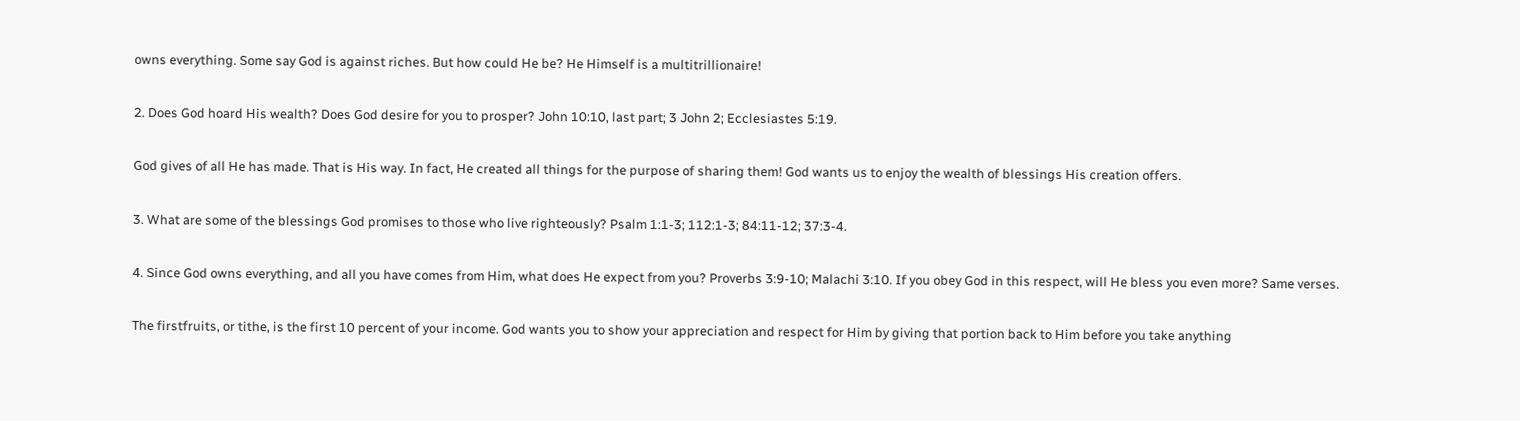owns everything. Some say God is against riches. But how could He be? He Himself is a multitrillionaire!

2. Does God hoard His wealth? Does God desire for you to prosper? John 10:10, last part; 3 John 2; Ecclesiastes 5:19.

God gives of all He has made. That is His way. In fact, He created all things for the purpose of sharing them! God wants us to enjoy the wealth of blessings His creation offers.

3. What are some of the blessings God promises to those who live righteously? Psalm 1:1-3; 112:1-3; 84:11-12; 37:3-4.

4. Since God owns everything, and all you have comes from Him, what does He expect from you? Proverbs 3:9-10; Malachi 3:10. If you obey God in this respect, will He bless you even more? Same verses.

The firstfruits, or tithe, is the first 10 percent of your income. God wants you to show your appreciation and respect for Him by giving that portion back to Him before you take anything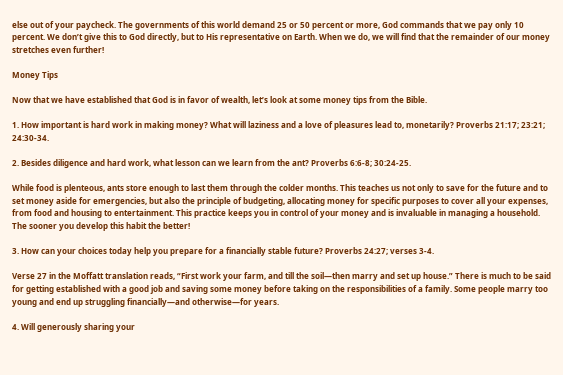else out of your paycheck. The governments of this world demand 25 or 50 percent or more, God commands that we pay only 10 percent. We don’t give this to God directly, but to His representative on Earth. When we do, we will find that the remainder of our money stretches even further!

Money Tips

Now that we have established that God is in favor of wealth, let’s look at some money tips from the Bible.

1. How important is hard work in making money? What will laziness and a love of pleasures lead to, monetarily? Proverbs 21:17; 23:21; 24:30-34.

2. Besides diligence and hard work, what lesson can we learn from the ant? Proverbs 6:6-8; 30:24-25.

While food is plenteous, ants store enough to last them through the colder months. This teaches us not only to save for the future and to set money aside for emergencies, but also the principle of budgeting, allocating money for specific purposes to cover all your expenses, from food and housing to entertainment. This practice keeps you in control of your money and is invaluable in managing a household. The sooner you develop this habit the better!

3. How can your choices today help you prepare for a financially stable future? Proverbs 24:27; verses 3-4.

Verse 27 in the Moffatt translation reads, “First work your farm, and till the soil—then marry and set up house.” There is much to be said for getting established with a good job and saving some money before taking on the responsibilities of a family. Some people marry too young and end up struggling financially—and otherwise—for years.

4. Will generously sharing your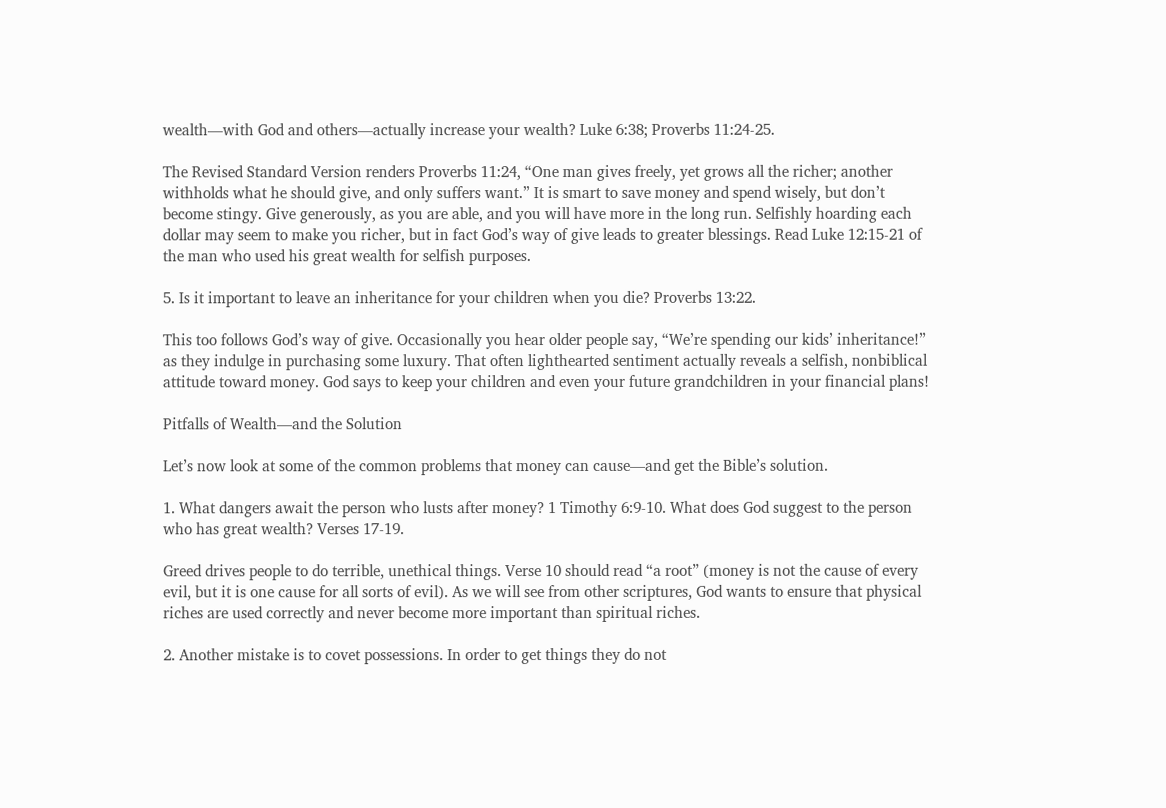wealth—with God and others—actually increase your wealth? Luke 6:38; Proverbs 11:24-25.

The Revised Standard Version renders Proverbs 11:24, “One man gives freely, yet grows all the richer; another withholds what he should give, and only suffers want.” It is smart to save money and spend wisely, but don’t become stingy. Give generously, as you are able, and you will have more in the long run. Selfishly hoarding each dollar may seem to make you richer, but in fact God’s way of give leads to greater blessings. Read Luke 12:15-21 of the man who used his great wealth for selfish purposes.

5. Is it important to leave an inheritance for your children when you die? Proverbs 13:22.

This too follows God’s way of give. Occasionally you hear older people say, “We’re spending our kids’ inheritance!” as they indulge in purchasing some luxury. That often lighthearted sentiment actually reveals a selfish, nonbiblical attitude toward money. God says to keep your children and even your future grandchildren in your financial plans!

Pitfalls of Wealth—and the Solution

Let’s now look at some of the common problems that money can cause—and get the Bible’s solution.

1. What dangers await the person who lusts after money? 1 Timothy 6:9-10. What does God suggest to the person who has great wealth? Verses 17-19.

Greed drives people to do terrible, unethical things. Verse 10 should read “a root” (money is not the cause of every evil, but it is one cause for all sorts of evil). As we will see from other scriptures, God wants to ensure that physical riches are used correctly and never become more important than spiritual riches.

2. Another mistake is to covet possessions. In order to get things they do not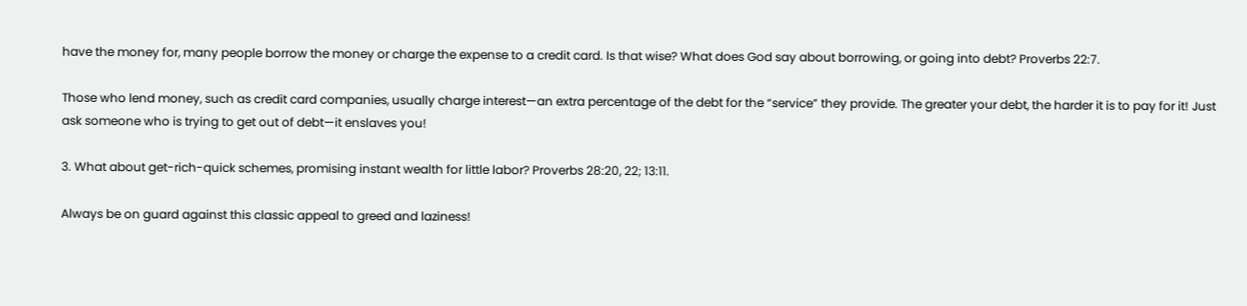have the money for, many people borrow the money or charge the expense to a credit card. Is that wise? What does God say about borrowing, or going into debt? Proverbs 22:7.

Those who lend money, such as credit card companies, usually charge interest—an extra percentage of the debt for the “service” they provide. The greater your debt, the harder it is to pay for it! Just ask someone who is trying to get out of debt—it enslaves you!

3. What about get-rich-quick schemes, promising instant wealth for little labor? Proverbs 28:20, 22; 13:11.

Always be on guard against this classic appeal to greed and laziness!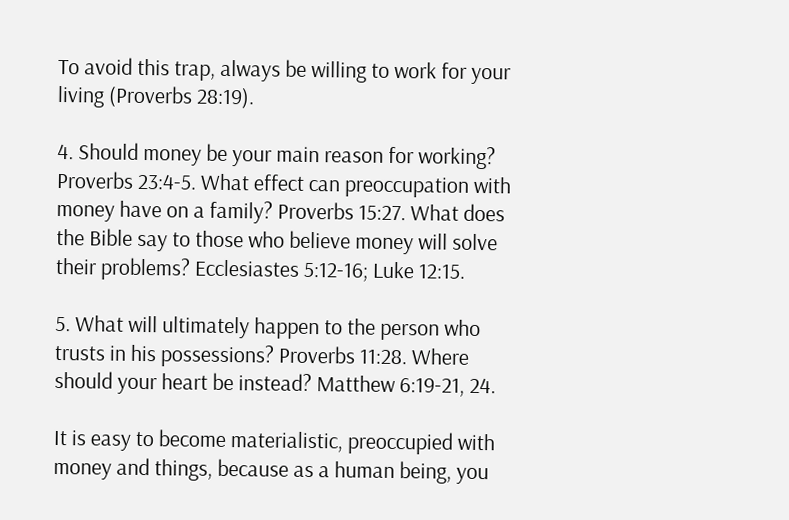To avoid this trap, always be willing to work for your living (Proverbs 28:19).

4. Should money be your main reason for working? Proverbs 23:4-5. What effect can preoccupation with money have on a family? Proverbs 15:27. What does the Bible say to those who believe money will solve their problems? Ecclesiastes 5:12-16; Luke 12:15.

5. What will ultimately happen to the person who trusts in his possessions? Proverbs 11:28. Where should your heart be instead? Matthew 6:19-21, 24.

It is easy to become materialistic, preoccupied with money and things, because as a human being, you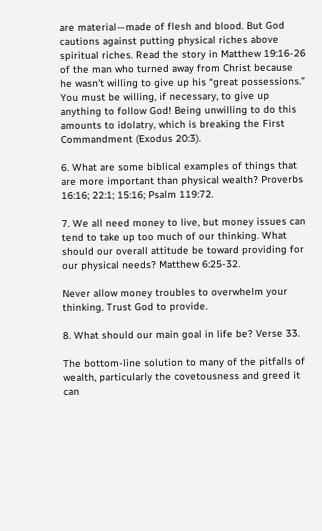are material—made of flesh and blood. But God cautions against putting physical riches above spiritual riches. Read the story in Matthew 19:16-26 of the man who turned away from Christ because he wasn’t willing to give up his “great possessions.” You must be willing, if necessary, to give up anything to follow God! Being unwilling to do this amounts to idolatry, which is breaking the First Commandment (Exodus 20:3).

6. What are some biblical examples of things that are more important than physical wealth? Proverbs 16:16; 22:1; 15:16; Psalm 119:72.

7. We all need money to live, but money issues can tend to take up too much of our thinking. What should our overall attitude be toward providing for our physical needs? Matthew 6:25-32.

Never allow money troubles to overwhelm your thinking. Trust God to provide.

8. What should our main goal in life be? Verse 33.

The bottom-line solution to many of the pitfalls of wealth, particularly the covetousness and greed it can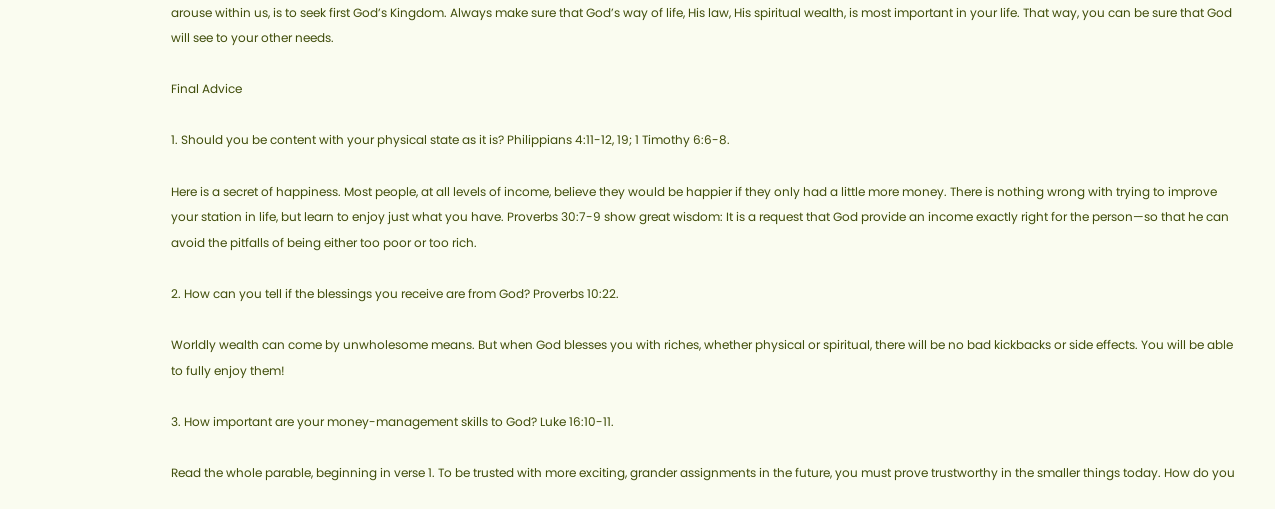arouse within us, is to seek first God’s Kingdom. Always make sure that God’s way of life, His law, His spiritual wealth, is most important in your life. That way, you can be sure that God will see to your other needs.

Final Advice

1. Should you be content with your physical state as it is? Philippians 4:11-12, 19; 1 Timothy 6:6-8.

Here is a secret of happiness. Most people, at all levels of income, believe they would be happier if they only had a little more money. There is nothing wrong with trying to improve your station in life, but learn to enjoy just what you have. Proverbs 30:7-9 show great wisdom: It is a request that God provide an income exactly right for the person—so that he can avoid the pitfalls of being either too poor or too rich.

2. How can you tell if the blessings you receive are from God? Proverbs 10:22.

Worldly wealth can come by unwholesome means. But when God blesses you with riches, whether physical or spiritual, there will be no bad kickbacks or side effects. You will be able to fully enjoy them!

3. How important are your money-management skills to God? Luke 16:10-11.

Read the whole parable, beginning in verse 1. To be trusted with more exciting, grander assignments in the future, you must prove trustworthy in the smaller things today. How do you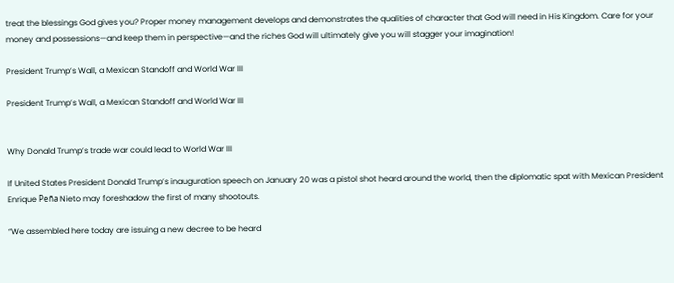treat the blessings God gives you? Proper money management develops and demonstrates the qualities of character that God will need in His Kingdom. Care for your money and possessions—and keep them in perspective—and the riches God will ultimately give you will stagger your imagination!

President Trump’s Wall, a Mexican Standoff and World War III

President Trump’s Wall, a Mexican Standoff and World War III


Why Donald Trump’s trade war could lead to World War III

If United States President Donald Trump’s inauguration speech on January 20 was a pistol shot heard around the world, then the diplomatic spat with Mexican President Enrique Peña Nieto may foreshadow the first of many shootouts.

“We assembled here today are issuing a new decree to be heard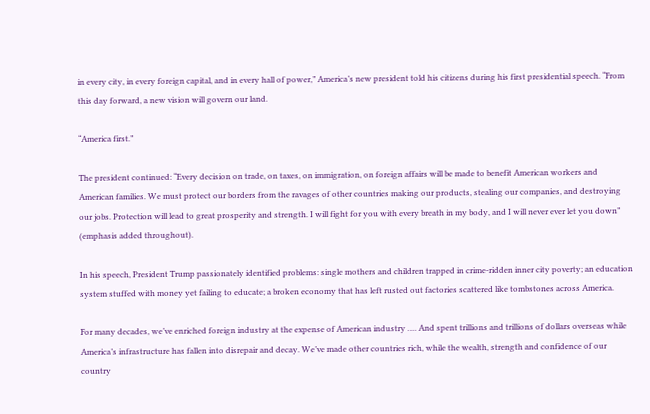in every city, in every foreign capital, and in every hall of power,” America’s new president told his citizens during his first presidential speech. “From this day forward, a new vision will govern our land.

“America first.”

The president continued: “Every decision on trade, on taxes, on immigration, on foreign affairs will be made to benefit American workers and American families. We must protect our borders from the ravages of other countries making our products, stealing our companies, and destroying our jobs. Protection will lead to great prosperity and strength. I will fight for you with every breath in my body, and I will never ever let you down” (emphasis added throughout).

In his speech, President Trump passionately identified problems: single mothers and children trapped in crime-ridden inner city poverty; an education system stuffed with money yet failing to educate; a broken economy that has left rusted out factories scattered like tombstones across America.

For many decades, we’ve enriched foreign industry at the expense of American industry …. And spent trillions and trillions of dollars overseas while America’s infrastructure has fallen into disrepair and decay. We’ve made other countries rich, while the wealth, strength and confidence of our country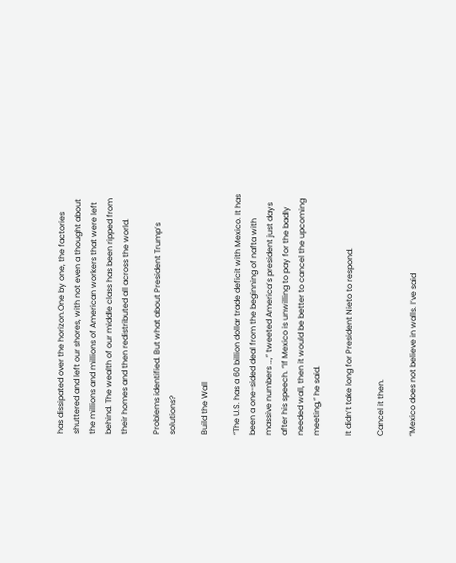has dissipated over the horizon.One by one, the factories shuttered and left our shores, with not even a thought about the millions and millions of American workers that were left behind. The wealth of our middle class has been ripped from their homes and then redistributed all across the world.

Problems identified. But what about President Trump’s solutions?

Build the Wall

“The U.S. has a 60 billion dollar trade deficit with Mexico. It has been a one-sided deal from the beginning of nafta with massive numbers …,” tweeted America’s president just days after his speech. “If Mexico is unwilling to pay for the badly needed wall, then it would be better to cancel the upcoming meeting,” he said.

It didn’t take long for President Nieto to respond.

Cancel it then.

“Mexico does not believe in walls. I’ve said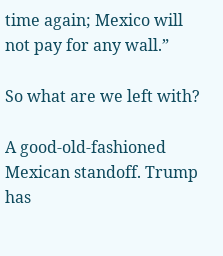time again; Mexico will not pay for any wall.”

So what are we left with?

A good-old-fashioned Mexican standoff. Trump has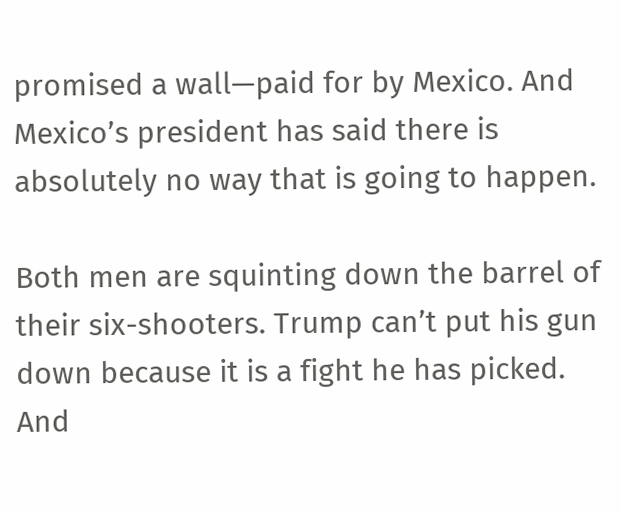promised a wall—paid for by Mexico. And Mexico’s president has said there is absolutely no way that is going to happen.

Both men are squinting down the barrel of their six-shooters. Trump can’t put his gun down because it is a fight he has picked. And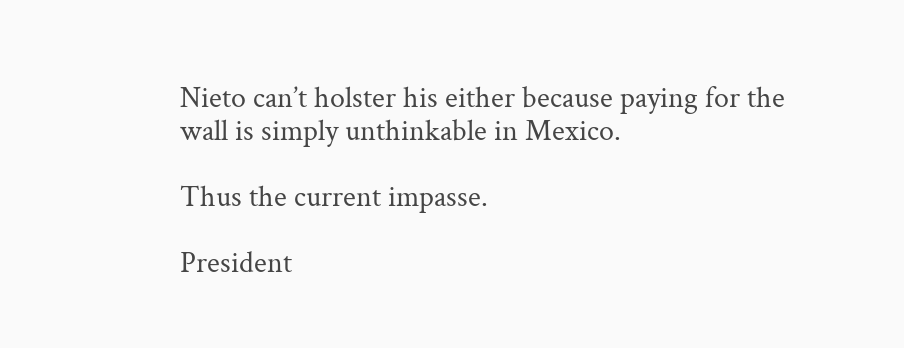Nieto can’t holster his either because paying for the wall is simply unthinkable in Mexico.

Thus the current impasse.

President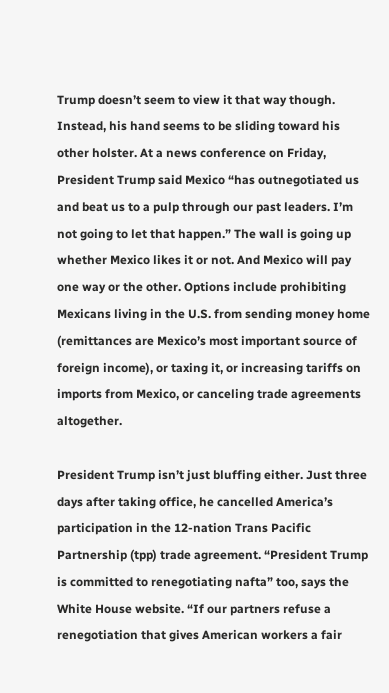Trump doesn’t seem to view it that way though. Instead, his hand seems to be sliding toward his other holster. At a news conference on Friday, President Trump said Mexico “has outnegotiated us and beat us to a pulp through our past leaders. I’m not going to let that happen.” The wall is going up whether Mexico likes it or not. And Mexico will pay one way or the other. Options include prohibiting Mexicans living in the U.S. from sending money home (remittances are Mexico’s most important source of foreign income), or taxing it, or increasing tariffs on imports from Mexico, or canceling trade agreements altogether.

President Trump isn’t just bluffing either. Just three days after taking office, he cancelled America’s participation in the 12-nation Trans Pacific Partnership (tpp) trade agreement. “President Trump is committed to renegotiating nafta” too, says the White House website. “If our partners refuse a renegotiation that gives American workers a fair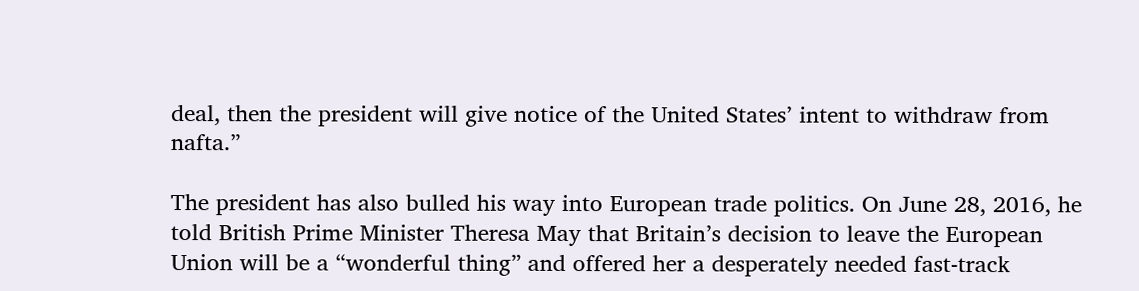deal, then the president will give notice of the United States’ intent to withdraw from nafta.”

The president has also bulled his way into European trade politics. On June 28, 2016, he told British Prime Minister Theresa May that Britain’s decision to leave the European Union will be a “wonderful thing” and offered her a desperately needed fast-track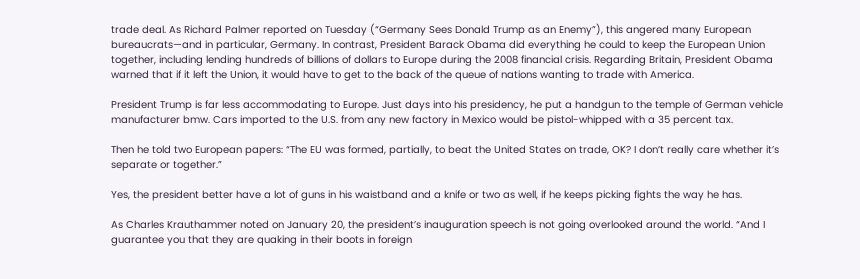trade deal. As Richard Palmer reported on Tuesday (“Germany Sees Donald Trump as an Enemy”), this angered many European bureaucrats—and in particular, Germany. In contrast, President Barack Obama did everything he could to keep the European Union together, including lending hundreds of billions of dollars to Europe during the 2008 financial crisis. Regarding Britain, President Obama warned that if it left the Union, it would have to get to the back of the queue of nations wanting to trade with America.

President Trump is far less accommodating to Europe. Just days into his presidency, he put a handgun to the temple of German vehicle manufacturer bmw. Cars imported to the U.S. from any new factory in Mexico would be pistol-whipped with a 35 percent tax.

Then he told two European papers: “The EU was formed, partially, to beat the United States on trade, OK? I don’t really care whether it’s separate or together.”

Yes, the president better have a lot of guns in his waistband and a knife or two as well, if he keeps picking fights the way he has.

As Charles Krauthammer noted on January 20, the president’s inauguration speech is not going overlooked around the world. “And I guarantee you that they are quaking in their boots in foreign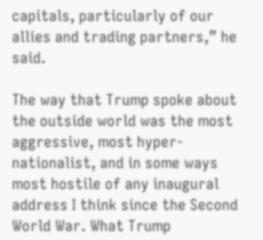capitals, particularly of our allies and trading partners,” he said.

The way that Trump spoke about the outside world was the most aggressive, most hyper-nationalist, and in some ways most hostile of any inaugural address I think since the Second World War. What Trump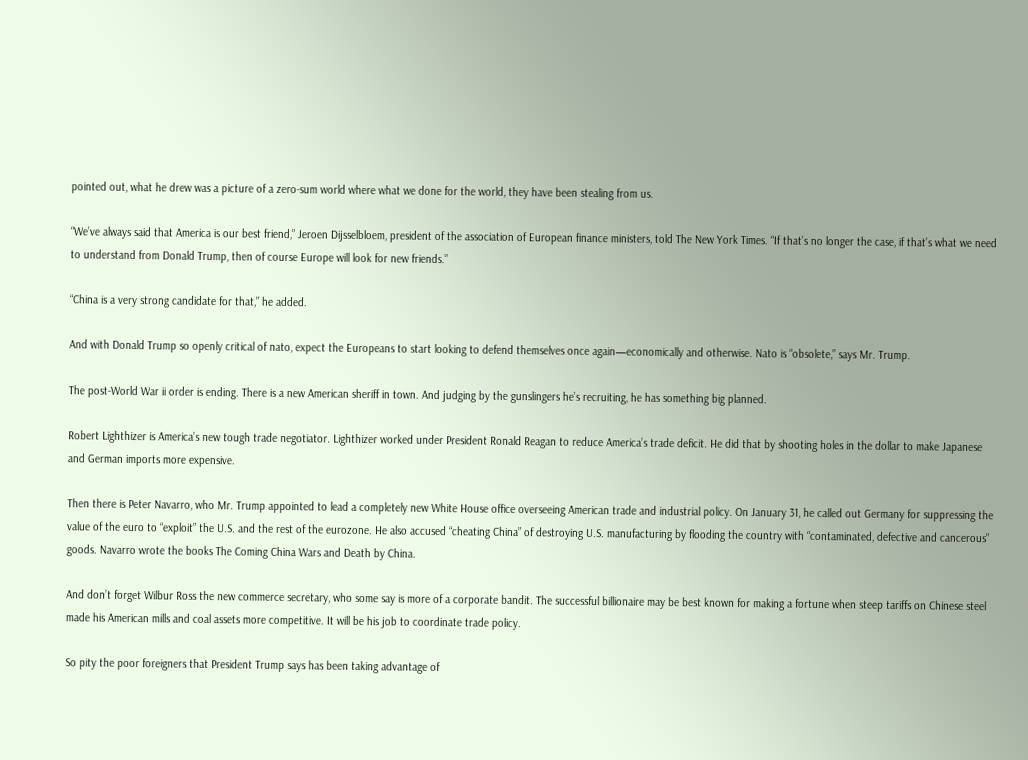pointed out, what he drew was a picture of a zero-sum world where what we done for the world, they have been stealing from us.

“We’ve always said that America is our best friend,” Jeroen Dijsselbloem, president of the association of European finance ministers, told The New York Times. “If that’s no longer the case, if that’s what we need to understand from Donald Trump, then of course Europe will look for new friends.”

“China is a very strong candidate for that,” he added.

And with Donald Trump so openly critical of nato, expect the Europeans to start looking to defend themselves once again—economically and otherwise. Nato is “obsolete,” says Mr. Trump.

The post-World War ii order is ending. There is a new American sheriff in town. And judging by the gunslingers he’s recruiting, he has something big planned.

Robert Lighthizer is America’s new tough trade negotiator. Lighthizer worked under President Ronald Reagan to reduce America’s trade deficit. He did that by shooting holes in the dollar to make Japanese and German imports more expensive.

Then there is Peter Navarro, who Mr. Trump appointed to lead a completely new White House office overseeing American trade and industrial policy. On January 31, he called out Germany for suppressing the value of the euro to “exploit” the U.S. and the rest of the eurozone. He also accused “cheating China” of destroying U.S. manufacturing by flooding the country with “contaminated, defective and cancerous” goods. Navarro wrote the books The Coming China Wars and Death by China.

And don’t forget Wilbur Ross the new commerce secretary, who some say is more of a corporate bandit. The successful billionaire may be best known for making a fortune when steep tariffs on Chinese steel made his American mills and coal assets more competitive. It will be his job to coordinate trade policy.

So pity the poor foreigners that President Trump says has been taking advantage of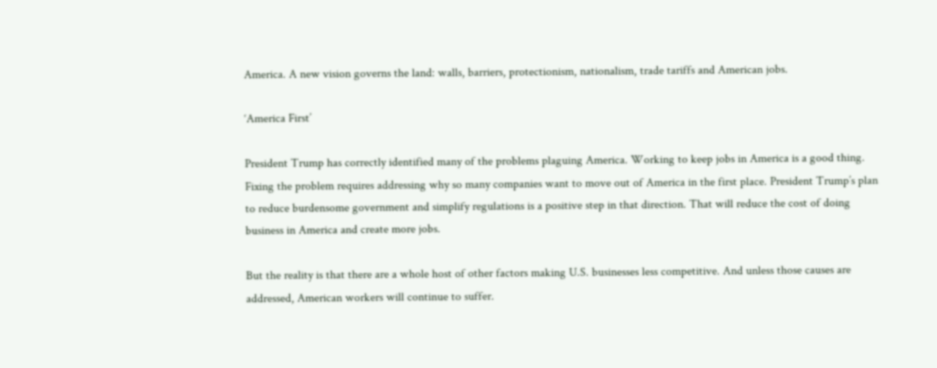America. A new vision governs the land: walls, barriers, protectionism, nationalism, trade tariffs and American jobs.

‘America First’

President Trump has correctly identified many of the problems plaguing America. Working to keep jobs in America is a good thing. Fixing the problem requires addressing why so many companies want to move out of America in the first place. President Trump’s plan to reduce burdensome government and simplify regulations is a positive step in that direction. That will reduce the cost of doing business in America and create more jobs.

But the reality is that there are a whole host of other factors making U.S. businesses less competitive. And unless those causes are addressed, American workers will continue to suffer.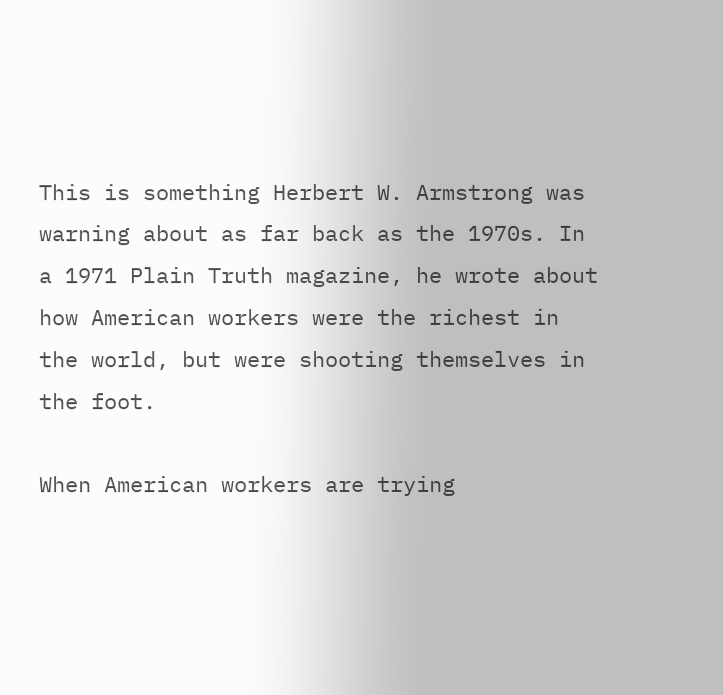This is something Herbert W. Armstrong was warning about as far back as the 1970s. In a 1971 Plain Truth magazine, he wrote about how American workers were the richest in the world, but were shooting themselves in the foot.

When American workers are trying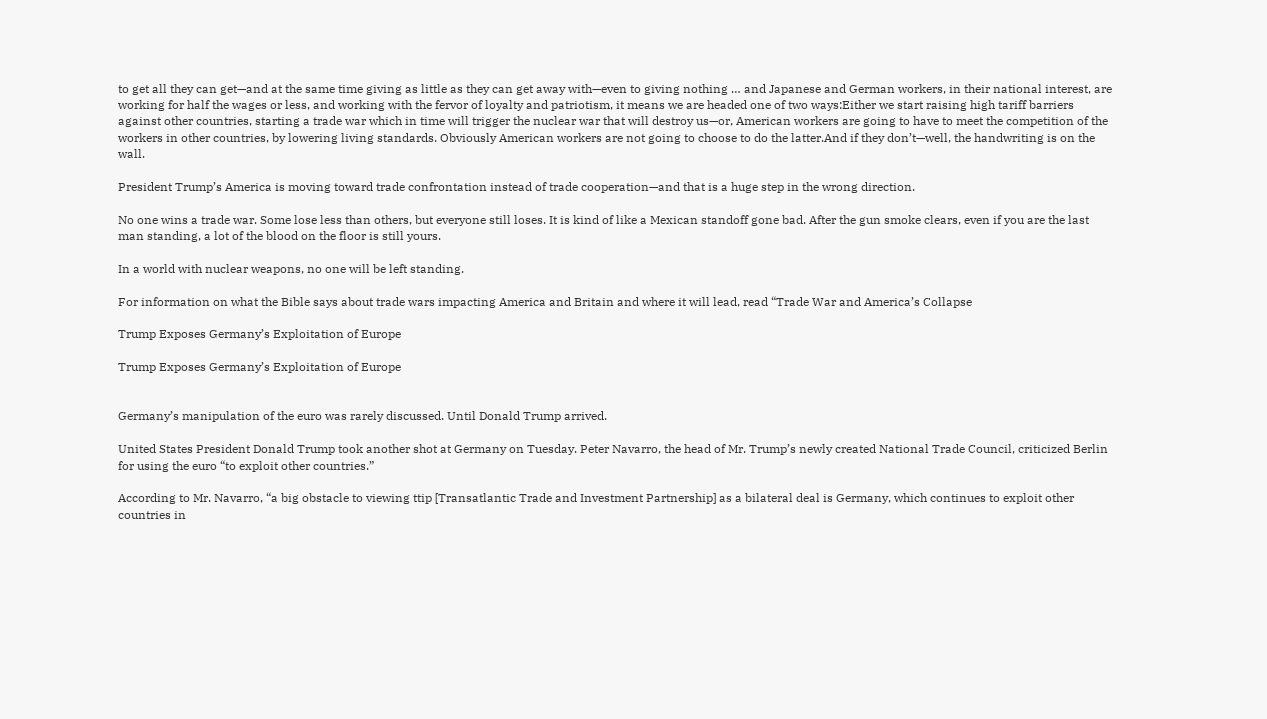to get all they can get—and at the same time giving as little as they can get away with—even to giving nothing … and Japanese and German workers, in their national interest, are working for half the wages or less, and working with the fervor of loyalty and patriotism, it means we are headed one of two ways:Either we start raising high tariff barriers against other countries, starting a trade war which in time will trigger the nuclear war that will destroy us—or, American workers are going to have to meet the competition of the workers in other countries, by lowering living standards. Obviously American workers are not going to choose to do the latter.And if they don’t—well, the handwriting is on the wall.

President Trump’s America is moving toward trade confrontation instead of trade cooperation—and that is a huge step in the wrong direction.

No one wins a trade war. Some lose less than others, but everyone still loses. It is kind of like a Mexican standoff gone bad. After the gun smoke clears, even if you are the last man standing, a lot of the blood on the floor is still yours.

In a world with nuclear weapons, no one will be left standing.

For information on what the Bible says about trade wars impacting America and Britain and where it will lead, read “Trade War and America’s Collapse

Trump Exposes Germany’s Exploitation of Europe

Trump Exposes Germany’s Exploitation of Europe


Germany’s manipulation of the euro was rarely discussed. Until Donald Trump arrived.

United States President Donald Trump took another shot at Germany on Tuesday. Peter Navarro, the head of Mr. Trump’s newly created National Trade Council, criticized Berlin for using the euro “to exploit other countries.”

According to Mr. Navarro, “a big obstacle to viewing ttip [Transatlantic Trade and Investment Partnership] as a bilateral deal is Germany, which continues to exploit other countries in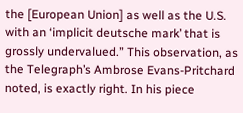the [European Union] as well as the U.S. with an ‘implicit deutsche mark’ that is grossly undervalued.” This observation, as the Telegraph’s Ambrose Evans-Pritchard noted, is exactly right. In his piece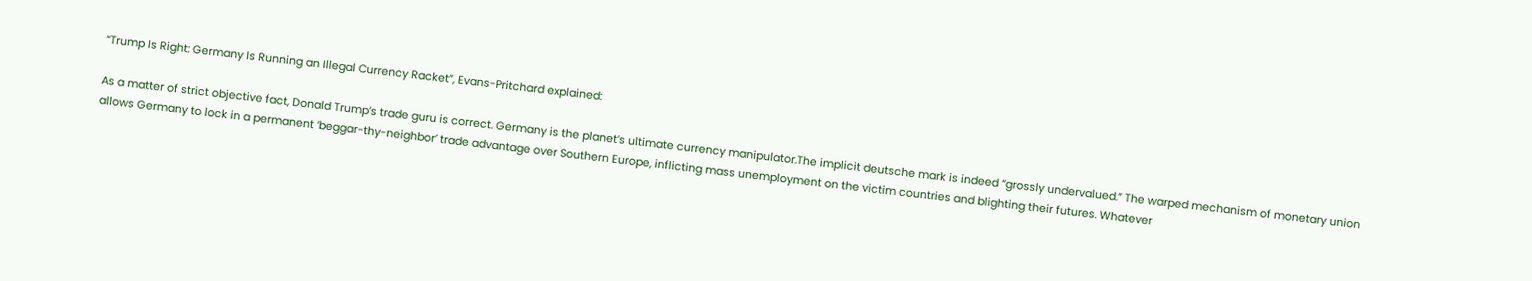“Trump Is Right: Germany Is Running an Illegal Currency Racket”, Evans-Pritchard explained:

As a matter of strict objective fact, Donald Trump’s trade guru is correct. Germany is the planet’s ultimate currency manipulator.The implicit deutsche mark is indeed “grossly undervalued.” The warped mechanism of monetary union allows Germany to lock in a permanent ‘beggar-thy-neighbor’ trade advantage over Southern Europe, inflicting mass unemployment on the victim countries and blighting their futures. Whatever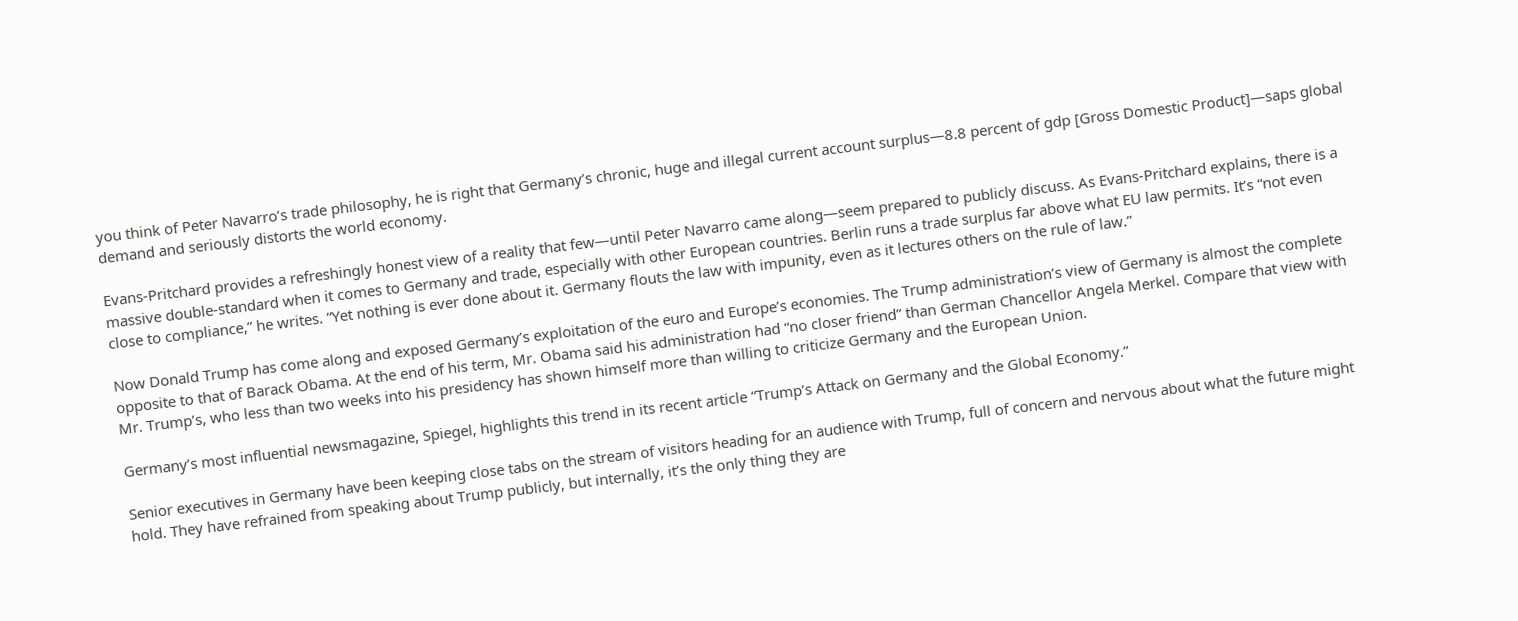you think of Peter Navarro’s trade philosophy, he is right that Germany’s chronic, huge and illegal current account surplus—8.8 percent of gdp [Gross Domestic Product]—saps global demand and seriously distorts the world economy.

Evans-Pritchard provides a refreshingly honest view of a reality that few—until Peter Navarro came along—seem prepared to publicly discuss. As Evans-Pritchard explains, there is a massive double-standard when it comes to Germany and trade, especially with other European countries. Berlin runs a trade surplus far above what EU law permits. It’s “not even close to compliance,” he writes. “Yet nothing is ever done about it. Germany flouts the law with impunity, even as it lectures others on the rule of law.”

Now Donald Trump has come along and exposed Germany’s exploitation of the euro and Europe’s economies. The Trump administration’s view of Germany is almost the complete opposite to that of Barack Obama. At the end of his term, Mr. Obama said his administration had “no closer friend” than German Chancellor Angela Merkel. Compare that view with Mr. Trump’s, who less than two weeks into his presidency has shown himself more than willing to criticize Germany and the European Union.

Germany’s most influential newsmagazine, Spiegel, highlights this trend in its recent article “Trump’s Attack on Germany and the Global Economy.”

Senior executives in Germany have been keeping close tabs on the stream of visitors heading for an audience with Trump, full of concern and nervous about what the future might hold. They have refrained from speaking about Trump publicly, but internally, it’s the only thing they are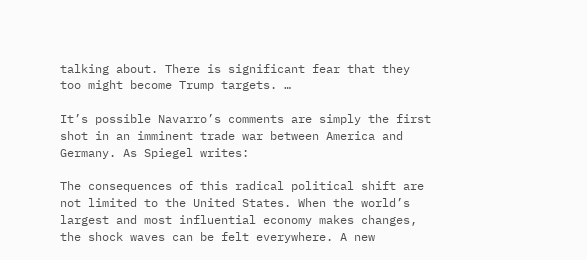talking about. There is significant fear that they too might become Trump targets. …

It’s possible Navarro’s comments are simply the first shot in an imminent trade war between America and Germany. As Spiegel writes:

The consequences of this radical political shift are not limited to the United States. When the world’s largest and most influential economy makes changes, the shock waves can be felt everywhere. A new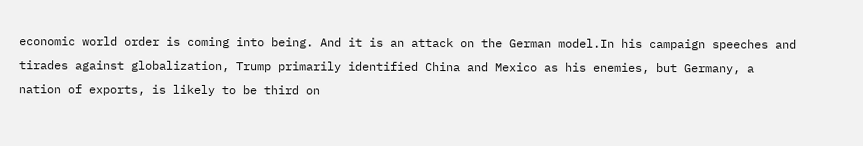economic world order is coming into being. And it is an attack on the German model.In his campaign speeches and tirades against globalization, Trump primarily identified China and Mexico as his enemies, but Germany, a nation of exports, is likely to be third on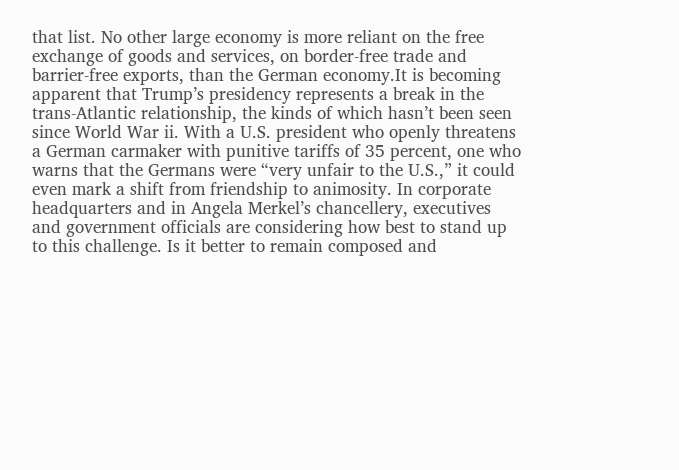that list. No other large economy is more reliant on the free exchange of goods and services, on border-free trade and barrier-free exports, than the German economy.It is becoming apparent that Trump’s presidency represents a break in the trans-Atlantic relationship, the kinds of which hasn’t been seen since World War ii. With a U.S. president who openly threatens a German carmaker with punitive tariffs of 35 percent, one who warns that the Germans were “very unfair to the U.S.,” it could even mark a shift from friendship to animosity. In corporate headquarters and in Angela Merkel’s chancellery, executives and government officials are considering how best to stand up to this challenge. Is it better to remain composed and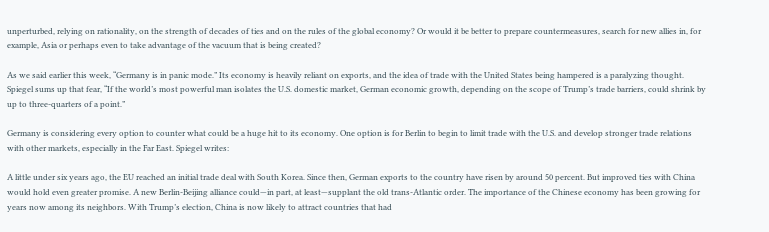unperturbed, relying on rationality, on the strength of decades of ties and on the rules of the global economy? Or would it be better to prepare countermeasures, search for new allies in, for example, Asia or perhaps even to take advantage of the vacuum that is being created?

As we said earlier this week, “Germany is in panic mode.” Its economy is heavily reliant on exports, and the idea of trade with the United States being hampered is a paralyzing thought. Spiegel sums up that fear, “If the world’s most powerful man isolates the U.S. domestic market, German economic growth, depending on the scope of Trump’s trade barriers, could shrink by up to three-quarters of a point.”

Germany is considering every option to counter what could be a huge hit to its economy. One option is for Berlin to begin to limit trade with the U.S. and develop stronger trade relations with other markets, especially in the Far East. Spiegel writes:

A little under six years ago, the EU reached an initial trade deal with South Korea. Since then, German exports to the country have risen by around 50 percent. But improved ties with China would hold even greater promise. A new Berlin-Beijing alliance could—in part, at least—supplant the old trans-Atlantic order. The importance of the Chinese economy has been growing for years now among its neighbors. With Trump’s election, China is now likely to attract countries that had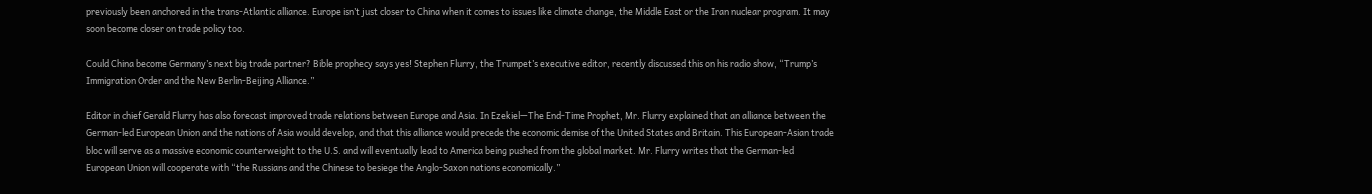previously been anchored in the trans-Atlantic alliance. Europe isn’t just closer to China when it comes to issues like climate change, the Middle East or the Iran nuclear program. It may soon become closer on trade policy too.

Could China become Germany’s next big trade partner? Bible prophecy says yes! Stephen Flurry, the Trumpet’s executive editor, recently discussed this on his radio show, “Trump’s Immigration Order and the New Berlin-Beijing Alliance.”

Editor in chief Gerald Flurry has also forecast improved trade relations between Europe and Asia. In Ezekiel—The End-Time Prophet, Mr. Flurry explained that an alliance between the German-led European Union and the nations of Asia would develop, and that this alliance would precede the economic demise of the United States and Britain. This European-Asian trade bloc will serve as a massive economic counterweight to the U.S. and will eventually lead to America being pushed from the global market. Mr. Flurry writes that the German-led European Union will cooperate with “the Russians and the Chinese to besiege the Anglo-Saxon nations economically.”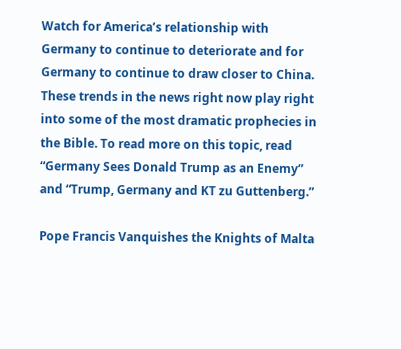Watch for America’s relationship with Germany to continue to deteriorate and for Germany to continue to draw closer to China. These trends in the news right now play right into some of the most dramatic prophecies in the Bible. To read more on this topic, read “Germany Sees Donald Trump as an Enemy” and “Trump, Germany and KT zu Guttenberg.”

Pope Francis Vanquishes the Knights of Malta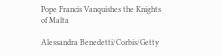Pope Francis Vanquishes the Knights of Malta

Alessandra Benedetti/Corbis/Getty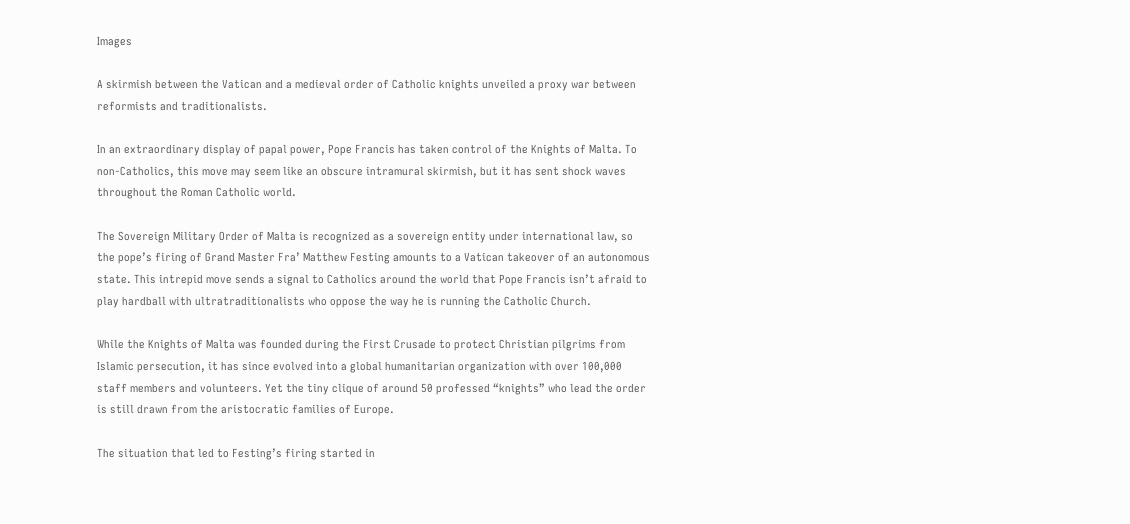Images

A skirmish between the Vatican and a medieval order of Catholic knights unveiled a proxy war between reformists and traditionalists.

In an extraordinary display of papal power, Pope Francis has taken control of the Knights of Malta. To non-Catholics, this move may seem like an obscure intramural skirmish, but it has sent shock waves throughout the Roman Catholic world.

The Sovereign Military Order of Malta is recognized as a sovereign entity under international law, so the pope’s firing of Grand Master Fra’ Matthew Festing amounts to a Vatican takeover of an autonomous state. This intrepid move sends a signal to Catholics around the world that Pope Francis isn’t afraid to play hardball with ultratraditionalists who oppose the way he is running the Catholic Church.

While the Knights of Malta was founded during the First Crusade to protect Christian pilgrims from Islamic persecution, it has since evolved into a global humanitarian organization with over 100,000 staff members and volunteers. Yet the tiny clique of around 50 professed “knights” who lead the order is still drawn from the aristocratic families of Europe.

The situation that led to Festing’s firing started in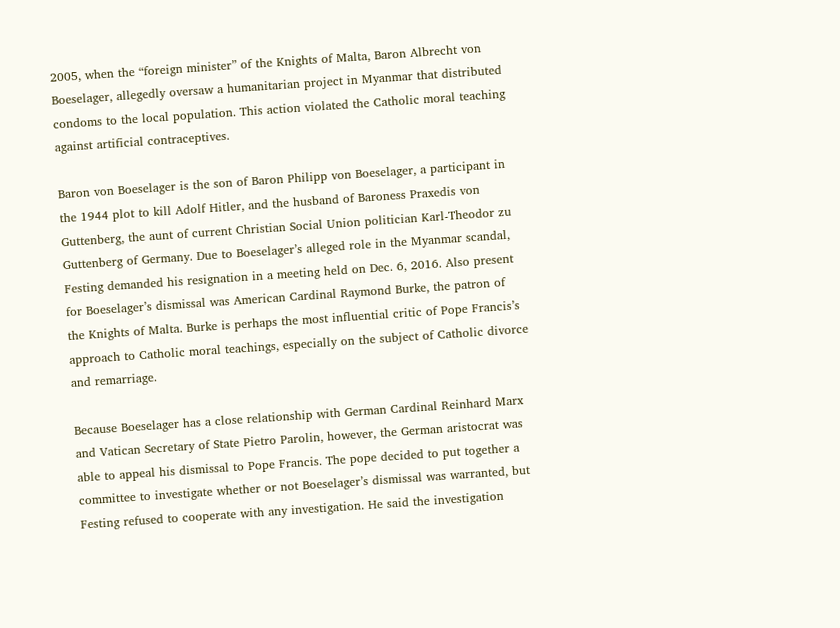2005, when the “foreign minister” of the Knights of Malta, Baron Albrecht von Boeselager, allegedly oversaw a humanitarian project in Myanmar that distributed condoms to the local population. This action violated the Catholic moral teaching against artificial contraceptives.

Baron von Boeselager is the son of Baron Philipp von Boeselager, a participant in the 1944 plot to kill Adolf Hitler, and the husband of Baroness Praxedis von Guttenberg, the aunt of current Christian Social Union politician Karl-Theodor zu Guttenberg of Germany. Due to Boeselager’s alleged role in the Myanmar scandal, Festing demanded his resignation in a meeting held on Dec. 6, 2016. Also present for Boeselager’s dismissal was American Cardinal Raymond Burke, the patron of the Knights of Malta. Burke is perhaps the most influential critic of Pope Francis’s approach to Catholic moral teachings, especially on the subject of Catholic divorce and remarriage.

Because Boeselager has a close relationship with German Cardinal Reinhard Marx and Vatican Secretary of State Pietro Parolin, however, the German aristocrat was able to appeal his dismissal to Pope Francis. The pope decided to put together a committee to investigate whether or not Boeselager’s dismissal was warranted, but Festing refused to cooperate with any investigation. He said the investigation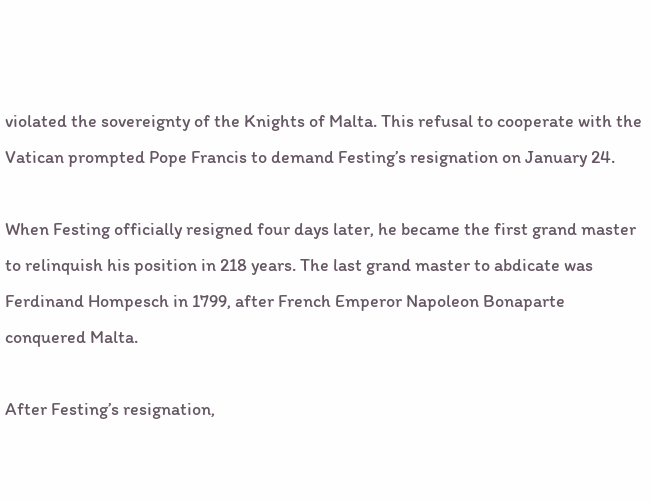violated the sovereignty of the Knights of Malta. This refusal to cooperate with the Vatican prompted Pope Francis to demand Festing’s resignation on January 24.

When Festing officially resigned four days later, he became the first grand master to relinquish his position in 218 years. The last grand master to abdicate was Ferdinand Hompesch in 1799, after French Emperor Napoleon Bonaparte conquered Malta.

After Festing’s resignation,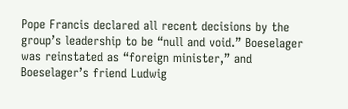Pope Francis declared all recent decisions by the group’s leadership to be “null and void.” Boeselager was reinstated as “foreign minister,” and Boeselager’s friend Ludwig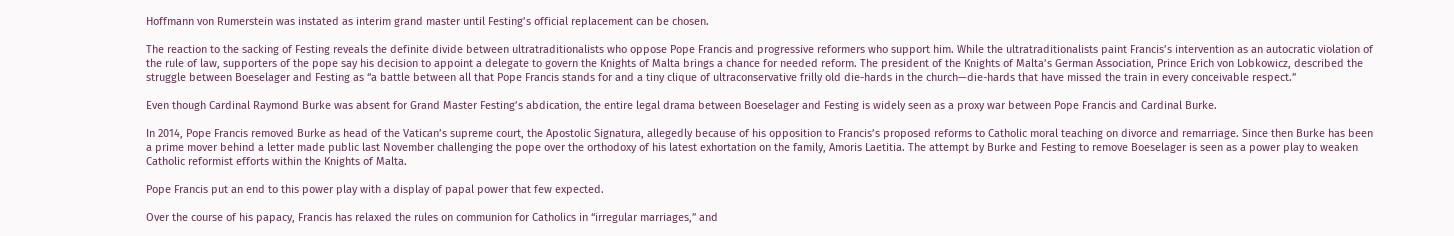Hoffmann von Rumerstein was instated as interim grand master until Festing’s official replacement can be chosen.

The reaction to the sacking of Festing reveals the definite divide between ultratraditionalists who oppose Pope Francis and progressive reformers who support him. While the ultratraditionalists paint Francis’s intervention as an autocratic violation of the rule of law, supporters of the pope say his decision to appoint a delegate to govern the Knights of Malta brings a chance for needed reform. The president of the Knights of Malta’s German Association, Prince Erich von Lobkowicz, described the struggle between Boeselager and Festing as “a battle between all that Pope Francis stands for and a tiny clique of ultraconservative frilly old die-hards in the church—die-hards that have missed the train in every conceivable respect.”

Even though Cardinal Raymond Burke was absent for Grand Master Festing’s abdication, the entire legal drama between Boeselager and Festing is widely seen as a proxy war between Pope Francis and Cardinal Burke.

In 2014, Pope Francis removed Burke as head of the Vatican’s supreme court, the Apostolic Signatura, allegedly because of his opposition to Francis’s proposed reforms to Catholic moral teaching on divorce and remarriage. Since then Burke has been a prime mover behind a letter made public last November challenging the pope over the orthodoxy of his latest exhortation on the family, Amoris Laetitia. The attempt by Burke and Festing to remove Boeselager is seen as a power play to weaken Catholic reformist efforts within the Knights of Malta.

Pope Francis put an end to this power play with a display of papal power that few expected.

Over the course of his papacy, Francis has relaxed the rules on communion for Catholics in “irregular marriages,” and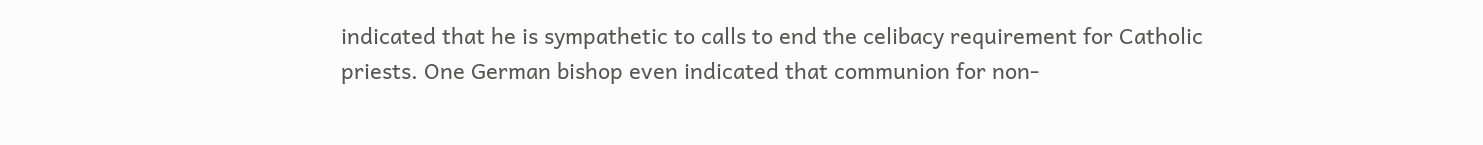indicated that he is sympathetic to calls to end the celibacy requirement for Catholic priests. One German bishop even indicated that communion for non-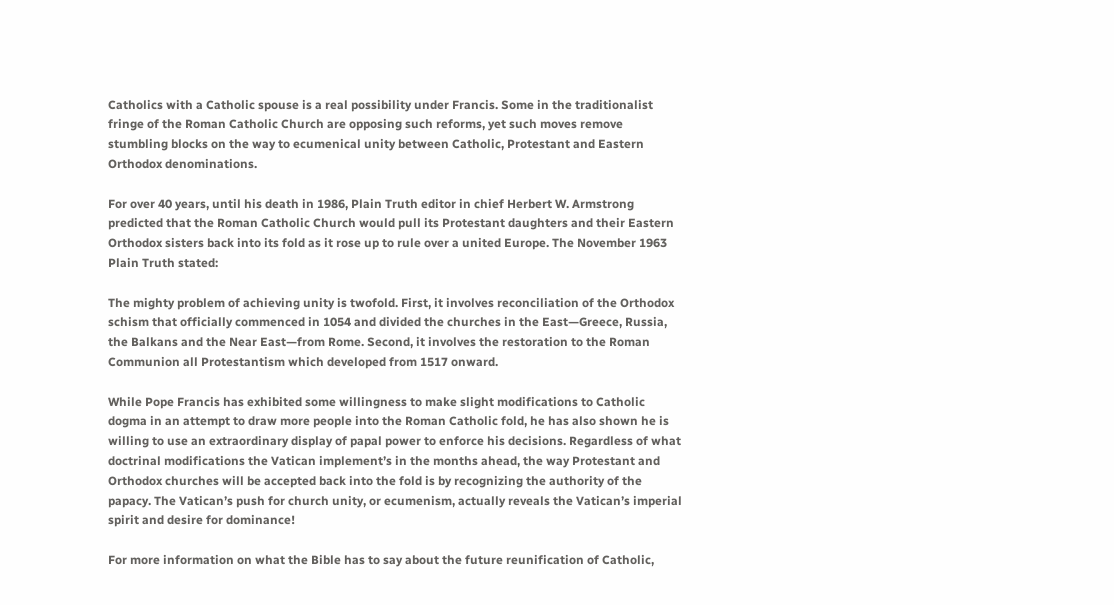Catholics with a Catholic spouse is a real possibility under Francis. Some in the traditionalist fringe of the Roman Catholic Church are opposing such reforms, yet such moves remove stumbling blocks on the way to ecumenical unity between Catholic, Protestant and Eastern Orthodox denominations.

For over 40 years, until his death in 1986, Plain Truth editor in chief Herbert W. Armstrong predicted that the Roman Catholic Church would pull its Protestant daughters and their Eastern Orthodox sisters back into its fold as it rose up to rule over a united Europe. The November 1963 Plain Truth stated:

The mighty problem of achieving unity is twofold. First, it involves reconciliation of the Orthodox schism that officially commenced in 1054 and divided the churches in the East—Greece, Russia, the Balkans and the Near East—from Rome. Second, it involves the restoration to the Roman Communion all Protestantism which developed from 1517 onward.

While Pope Francis has exhibited some willingness to make slight modifications to Catholic dogma in an attempt to draw more people into the Roman Catholic fold, he has also shown he is willing to use an extraordinary display of papal power to enforce his decisions. Regardless of what doctrinal modifications the Vatican implement’s in the months ahead, the way Protestant and Orthodox churches will be accepted back into the fold is by recognizing the authority of the papacy. The Vatican’s push for church unity, or ecumenism, actually reveals the Vatican’s imperial spirit and desire for dominance!

For more information on what the Bible has to say about the future reunification of Catholic,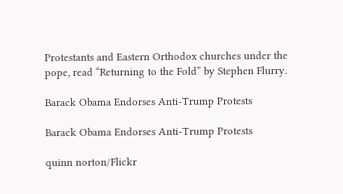Protestants and Eastern Orthodox churches under the pope, read “Returning to the Fold” by Stephen Flurry.

Barack Obama Endorses Anti-Trump Protests

Barack Obama Endorses Anti-Trump Protests

quinn norton/Flickr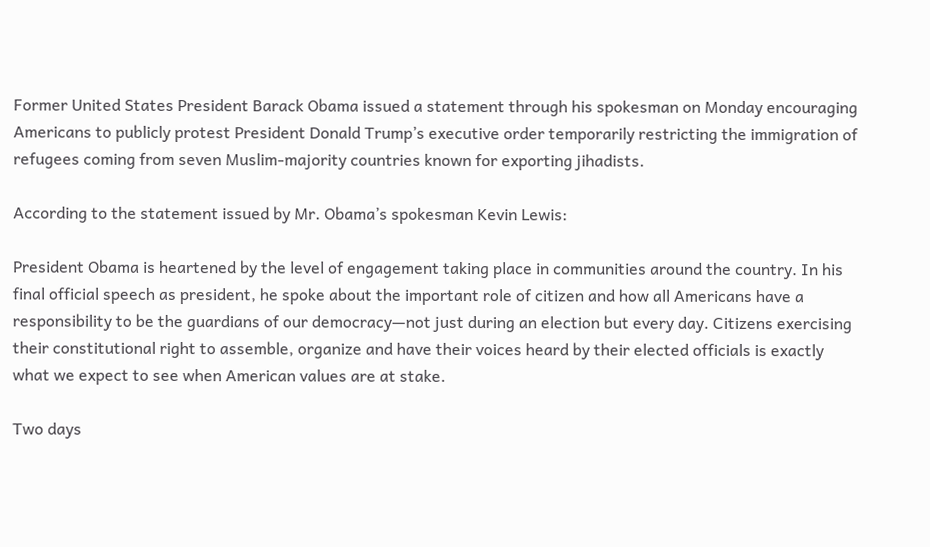Former United States President Barack Obama issued a statement through his spokesman on Monday encouraging Americans to publicly protest President Donald Trump’s executive order temporarily restricting the immigration of refugees coming from seven Muslim-majority countries known for exporting jihadists.

According to the statement issued by Mr. Obama’s spokesman Kevin Lewis:

President Obama is heartened by the level of engagement taking place in communities around the country. In his final official speech as president, he spoke about the important role of citizen and how all Americans have a responsibility to be the guardians of our democracy—not just during an election but every day. Citizens exercising their constitutional right to assemble, organize and have their voices heard by their elected officials is exactly what we expect to see when American values are at stake.

Two days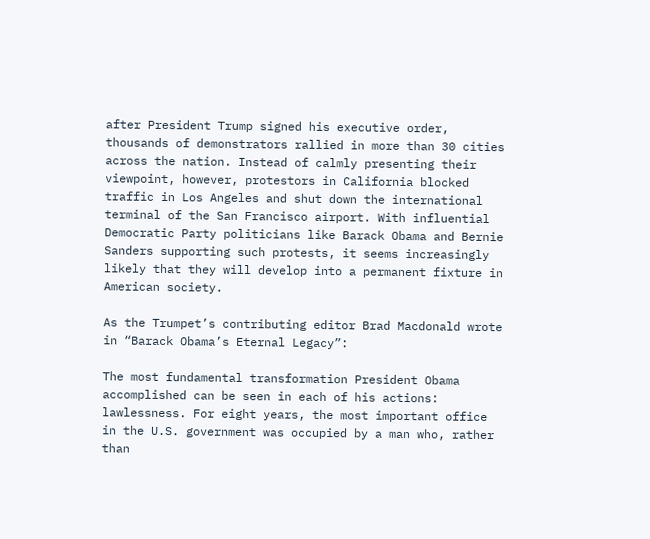after President Trump signed his executive order, thousands of demonstrators rallied in more than 30 cities across the nation. Instead of calmly presenting their viewpoint, however, protestors in California blocked traffic in Los Angeles and shut down the international terminal of the San Francisco airport. With influential Democratic Party politicians like Barack Obama and Bernie Sanders supporting such protests, it seems increasingly likely that they will develop into a permanent fixture in American society.

As the Trumpet’s contributing editor Brad Macdonald wrote in “Barack Obama’s Eternal Legacy”:

The most fundamental transformation President Obama accomplished can be seen in each of his actions: lawlessness. For eight years, the most important office in the U.S. government was occupied by a man who, rather than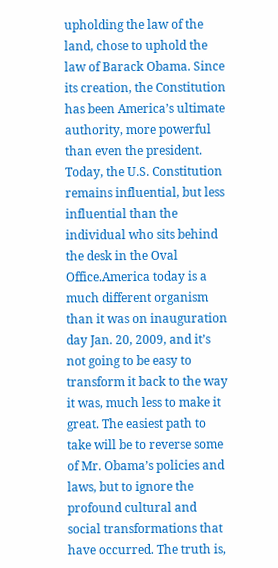upholding the law of the land, chose to uphold the law of Barack Obama. Since its creation, the Constitution has been America’s ultimate authority, more powerful than even the president. Today, the U.S. Constitution remains influential, but less influential than the individual who sits behind the desk in the Oval Office.America today is a much different organism than it was on inauguration day Jan. 20, 2009, and it’s not going to be easy to transform it back to the way it was, much less to make it great. The easiest path to take will be to reverse some of Mr. Obama’s policies and laws, but to ignore the profound cultural and social transformations that have occurred. The truth is,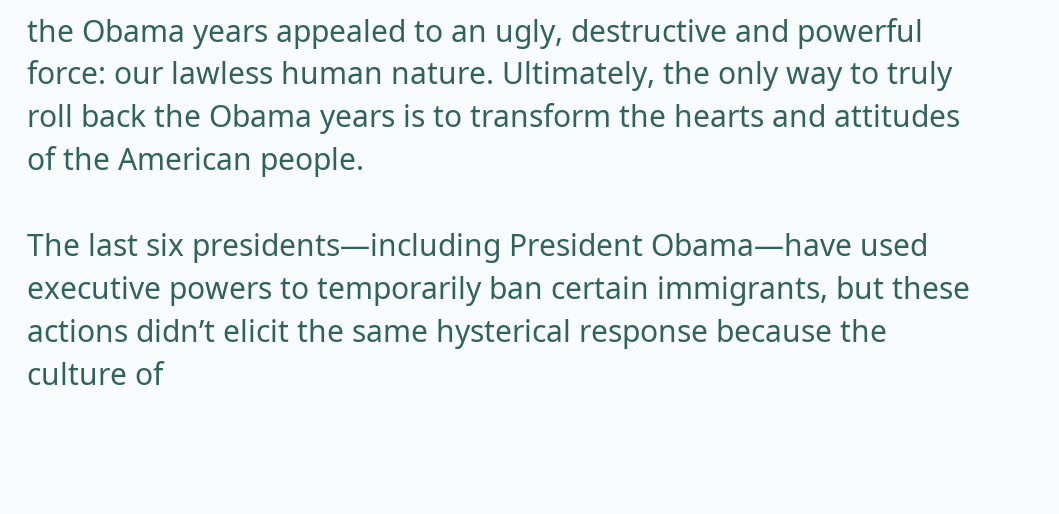the Obama years appealed to an ugly, destructive and powerful force: our lawless human nature. Ultimately, the only way to truly roll back the Obama years is to transform the hearts and attitudes of the American people.

The last six presidents—including President Obama—have used executive powers to temporarily ban certain immigrants, but these actions didn’t elicit the same hysterical response because the culture of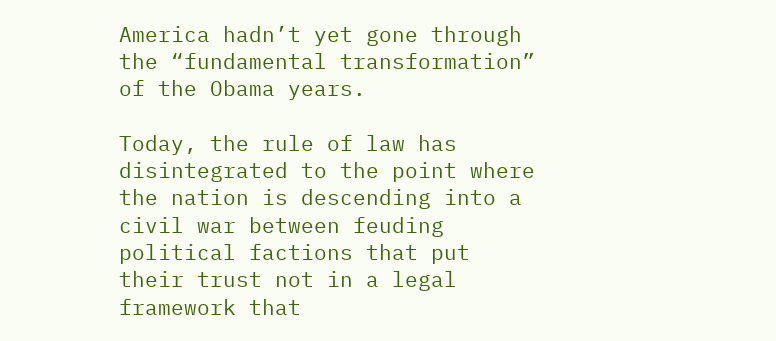America hadn’t yet gone through the “fundamental transformation” of the Obama years.

Today, the rule of law has disintegrated to the point where the nation is descending into a civil war between feuding political factions that put their trust not in a legal framework that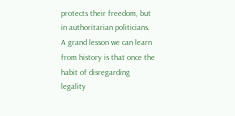protects their freedom, but in authoritarian politicians. A grand lesson we can learn from history is that once the habit of disregarding legality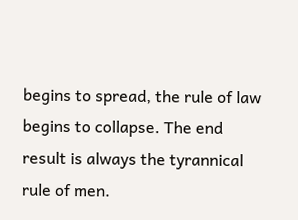begins to spread, the rule of law begins to collapse. The end result is always the tyrannical rule of men.